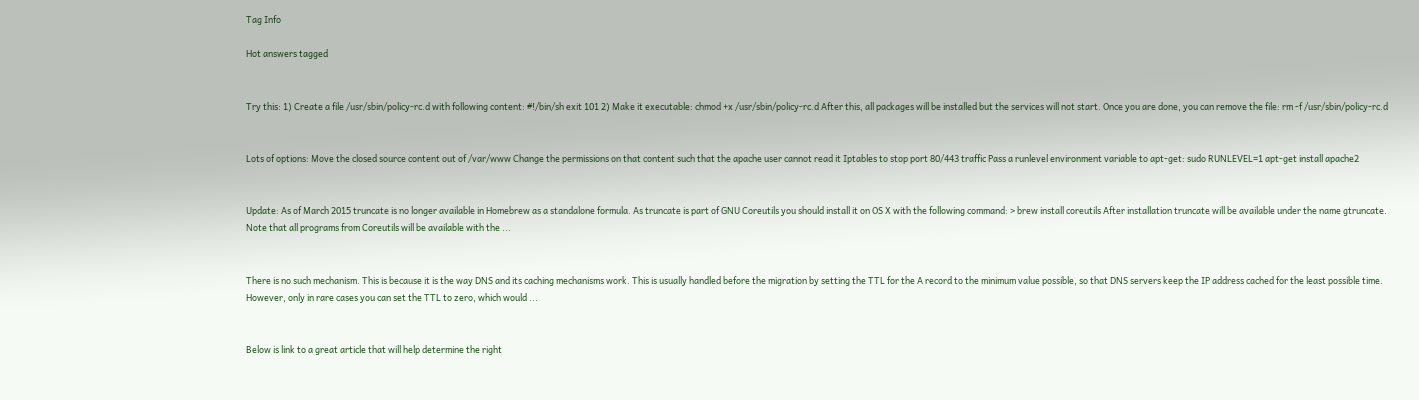Tag Info

Hot answers tagged


Try this: 1) Create a file /usr/sbin/policy-rc.d with following content: #!/bin/sh exit 101 2) Make it executable: chmod +x /usr/sbin/policy-rc.d After this, all packages will be installed but the services will not start. Once you are done, you can remove the file: rm -f /usr/sbin/policy-rc.d


Lots of options: Move the closed source content out of /var/www Change the permissions on that content such that the apache user cannot read it Iptables to stop port 80/443 traffic Pass a runlevel environment variable to apt-get: sudo RUNLEVEL=1 apt-get install apache2


Update: As of March 2015 truncate is no longer available in Homebrew as a standalone formula. As truncate is part of GNU Coreutils you should install it on OS X with the following command: > brew install coreutils After installation truncate will be available under the name gtruncate. Note that all programs from Coreutils will be available with the ...


There is no such mechanism. This is because it is the way DNS and its caching mechanisms work. This is usually handled before the migration by setting the TTL for the A record to the minimum value possible, so that DNS servers keep the IP address cached for the least possible time. However, only in rare cases you can set the TTL to zero, which would ...


Below is link to a great article that will help determine the right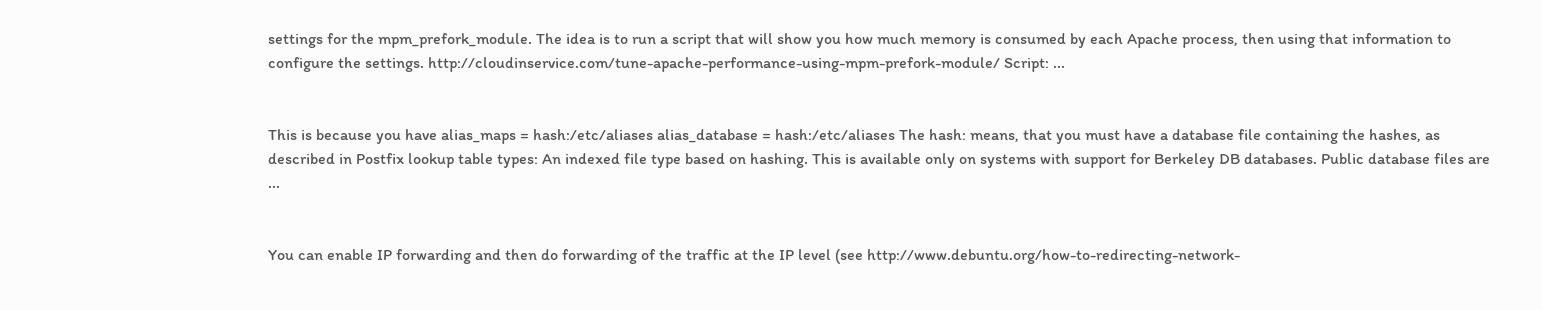settings for the mpm_prefork_module. The idea is to run a script that will show you how much memory is consumed by each Apache process, then using that information to configure the settings. http://cloudinservice.com/tune-apache-performance-using-mpm-prefork-module/ Script: ...


This is because you have alias_maps = hash:/etc/aliases alias_database = hash:/etc/aliases The hash: means, that you must have a database file containing the hashes, as described in Postfix lookup table types: An indexed file type based on hashing. This is available only on systems with support for Berkeley DB databases. Public database files are ...


You can enable IP forwarding and then do forwarding of the traffic at the IP level (see http://www.debuntu.org/how-to-redirecting-network-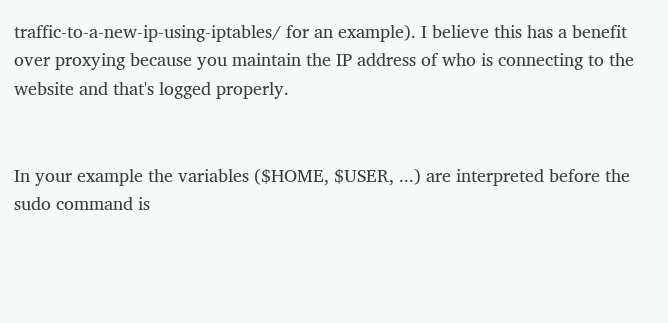traffic-to-a-new-ip-using-iptables/ for an example). I believe this has a benefit over proxying because you maintain the IP address of who is connecting to the website and that's logged properly.


In your example the variables ($HOME, $USER, ...) are interpreted before the sudo command is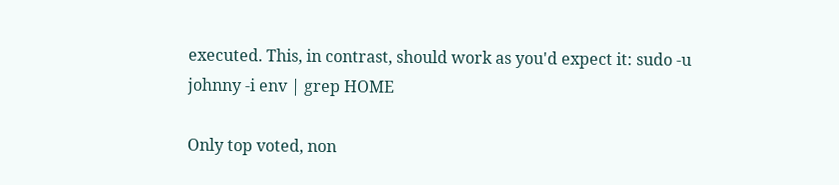executed. This, in contrast, should work as you'd expect it: sudo -u johnny -i env | grep HOME

Only top voted, non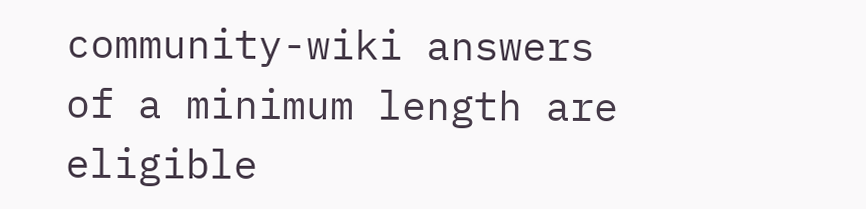community-wiki answers of a minimum length are eligible